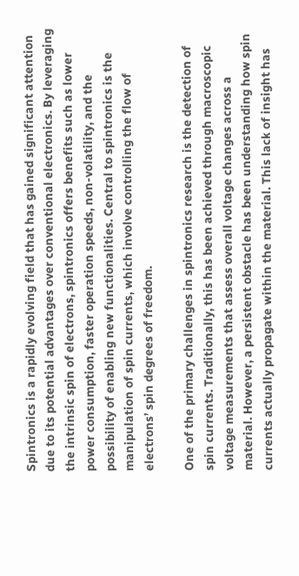Spintronics is a rapidly evolving field that has gained significant attention due to its potential advantages over conventional electronics. By leveraging the intrinsic spin of electrons, spintronics offers benefits such as lower power consumption, faster operation speeds, non-volatility, and the possibility of enabling new functionalities. Central to spintronics is the manipulation of spin currents, which involve controlling the flow of electrons’ spin degrees of freedom.

One of the primary challenges in spintronics research is the detection of spin currents. Traditionally, this has been achieved through macroscopic voltage measurements that assess overall voltage changes across a material. However, a persistent obstacle has been understanding how spin currents actually propagate within the material. This lack of insight has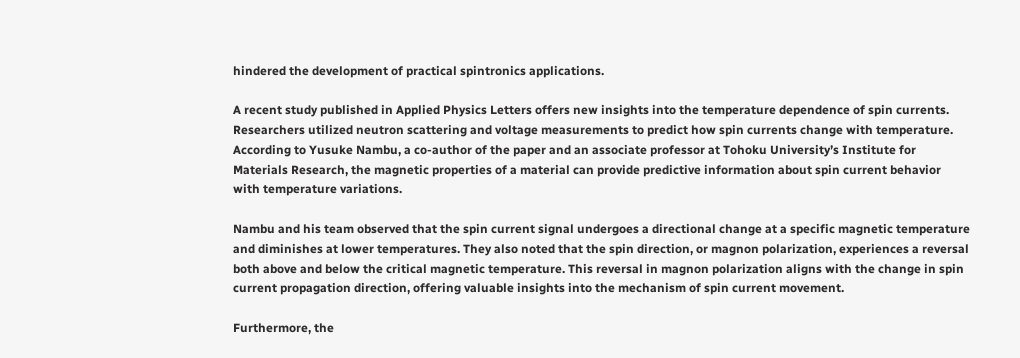hindered the development of practical spintronics applications.

A recent study published in Applied Physics Letters offers new insights into the temperature dependence of spin currents. Researchers utilized neutron scattering and voltage measurements to predict how spin currents change with temperature. According to Yusuke Nambu, a co-author of the paper and an associate professor at Tohoku University’s Institute for Materials Research, the magnetic properties of a material can provide predictive information about spin current behavior with temperature variations.

Nambu and his team observed that the spin current signal undergoes a directional change at a specific magnetic temperature and diminishes at lower temperatures. They also noted that the spin direction, or magnon polarization, experiences a reversal both above and below the critical magnetic temperature. This reversal in magnon polarization aligns with the change in spin current propagation direction, offering valuable insights into the mechanism of spin current movement.

Furthermore, the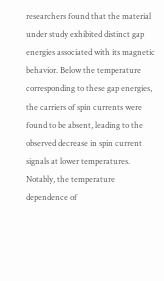researchers found that the material under study exhibited distinct gap energies associated with its magnetic behavior. Below the temperature corresponding to these gap energies, the carriers of spin currents were found to be absent, leading to the observed decrease in spin current signals at lower temperatures. Notably, the temperature dependence of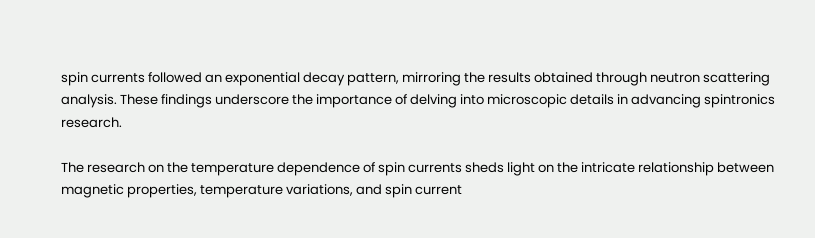spin currents followed an exponential decay pattern, mirroring the results obtained through neutron scattering analysis. These findings underscore the importance of delving into microscopic details in advancing spintronics research.

The research on the temperature dependence of spin currents sheds light on the intricate relationship between magnetic properties, temperature variations, and spin current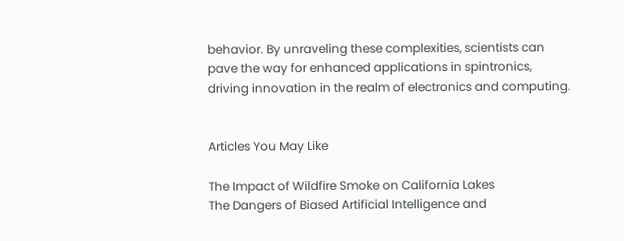behavior. By unraveling these complexities, scientists can pave the way for enhanced applications in spintronics, driving innovation in the realm of electronics and computing.


Articles You May Like

The Impact of Wildfire Smoke on California Lakes
The Dangers of Biased Artificial Intelligence and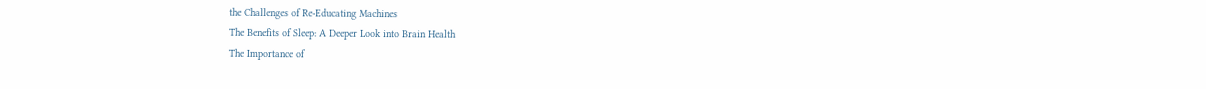the Challenges of Re-Educating Machines
The Benefits of Sleep: A Deeper Look into Brain Health
The Importance of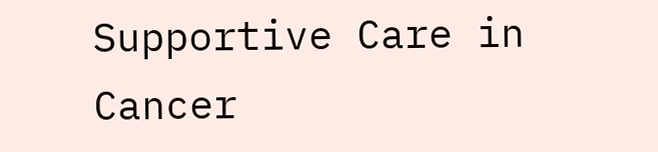Supportive Care in Cancer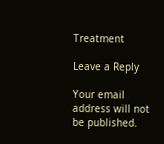Treatment

Leave a Reply

Your email address will not be published.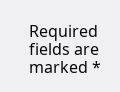Required fields are marked *